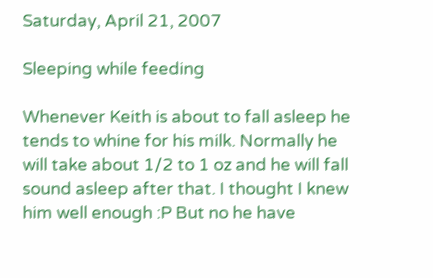Saturday, April 21, 2007

Sleeping while feeding

Whenever Keith is about to fall asleep he tends to whine for his milk. Normally he will take about 1/2 to 1 oz and he will fall sound asleep after that. I thought I knew him well enough :P But no he have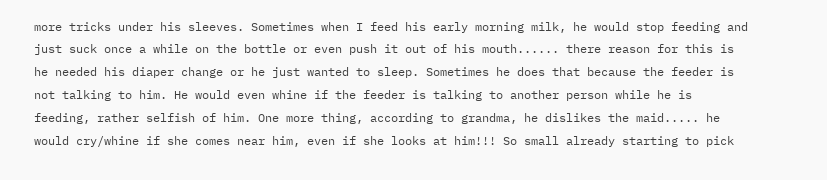more tricks under his sleeves. Sometimes when I feed his early morning milk, he would stop feeding and just suck once a while on the bottle or even push it out of his mouth...... there reason for this is he needed his diaper change or he just wanted to sleep. Sometimes he does that because the feeder is not talking to him. He would even whine if the feeder is talking to another person while he is feeding, rather selfish of him. One more thing, according to grandma, he dislikes the maid..... he would cry/whine if she comes near him, even if she looks at him!!! So small already starting to pick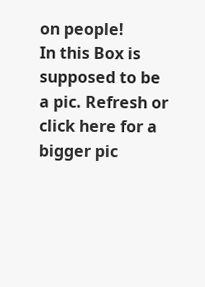on people!
In this Box is supposed to be a pic. Refresh or click here for a bigger pic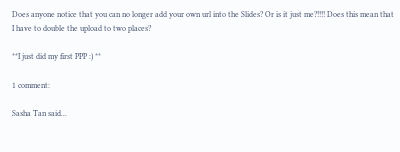Does anyone notice that you can no longer add your own url into the Slides? Or is it just me?!!!! Does this mean that I have to double the upload to two places?

**I just did my first PPP :) **

1 comment:

Sasha Tan said...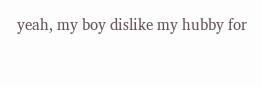yeah, my boy dislike my hubby for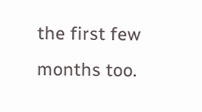the first few months too.